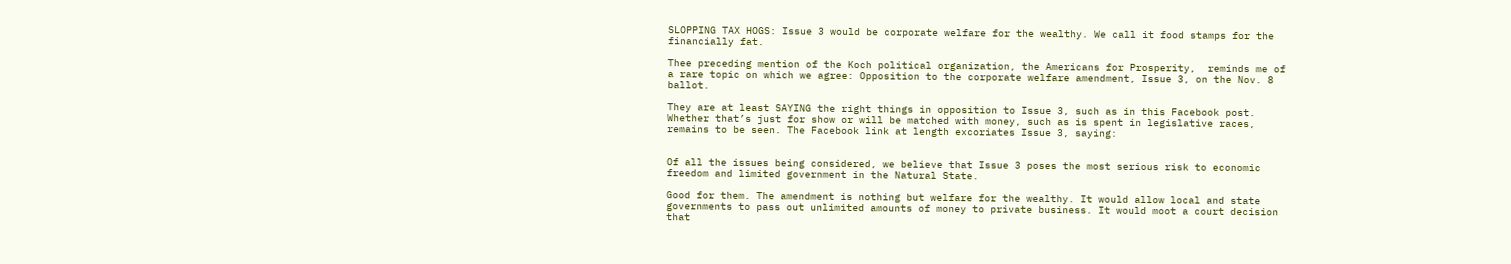SLOPPING TAX HOGS: Issue 3 would be corporate welfare for the wealthy. We call it food stamps for the financially fat.

Thee preceding mention of the Koch political organization, the Americans for Prosperity,  reminds me of a rare topic on which we agree: Opposition to the corporate welfare amendment, Issue 3, on the Nov. 8 ballot.

They are at least SAYING the right things in opposition to Issue 3, such as in this Facebook post. Whether that’s just for show or will be matched with money, such as is spent in legislative races, remains to be seen. The Facebook link at length excoriates Issue 3, saying:


Of all the issues being considered, we believe that Issue 3 poses the most serious risk to economic freedom and limited government in the Natural State.

Good for them. The amendment is nothing but welfare for the wealthy. It would allow local and state governments to pass out unlimited amounts of money to private business. It would moot a court decision that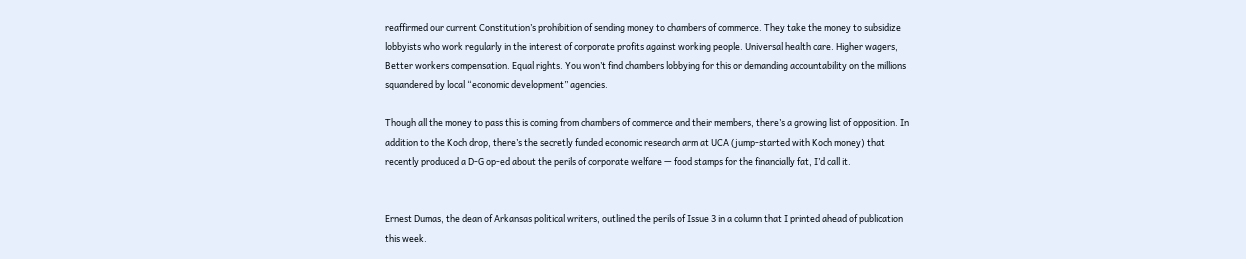reaffirmed our current Constitution’s prohibition of sending money to chambers of commerce. They take the money to subsidize lobbyists who work regularly in the interest of corporate profits against working people. Universal health care. Higher wagers, Better workers compensation. Equal rights. You won’t find chambers lobbying for this or demanding accountability on the millions squandered by local “economic development” agencies.

Though all the money to pass this is coming from chambers of commerce and their members, there’s a growing list of opposition. In addition to the Koch drop, there’s the secretly funded economic research arm at UCA (jump-started with Koch money) that recently produced a D-G op-ed about the perils of corporate welfare — food stamps for the financially fat, I’d call it.


Ernest Dumas, the dean of Arkansas political writers, outlined the perils of Issue 3 in a column that I printed ahead of publication this week.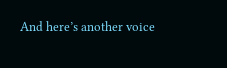And here’s another voice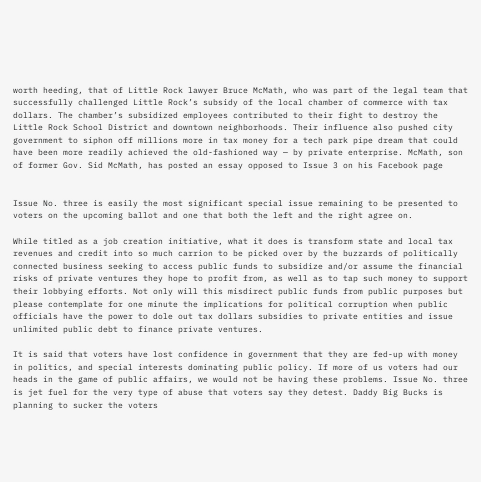worth heeding, that of Little Rock lawyer Bruce McMath, who was part of the legal team that successfully challenged Little Rock’s subsidy of the local chamber of commerce with tax dollars. The chamber’s subsidized employees contributed to their fight to destroy the Little Rock School District and downtown neighborhoods. Their influence also pushed city government to siphon off millions more in tax money for a tech park pipe dream that could have been more readily achieved the old-fashioned way — by private enterprise. McMath, son of former Gov. Sid McMath, has posted an essay opposed to Issue 3 on his Facebook page


Issue No. three is easily the most significant special issue remaining to be presented to voters on the upcoming ballot and one that both the left and the right agree on.

While titled as a job creation initiative, what it does is transform state and local tax revenues and credit into so much carrion to be picked over by the buzzards of politically connected business seeking to access public funds to subsidize and/or assume the financial risks of private ventures they hope to profit from, as well as to tap such money to support their lobbying efforts. Not only will this misdirect public funds from public purposes but please contemplate for one minute the implications for political corruption when public officials have the power to dole out tax dollars subsidies to private entities and issue unlimited public debt to finance private ventures.

It is said that voters have lost confidence in government that they are fed-up with money in politics, and special interests dominating public policy. If more of us voters had our heads in the game of public affairs, we would not be having these problems. Issue No. three is jet fuel for the very type of abuse that voters say they detest. Daddy Big Bucks is planning to sucker the voters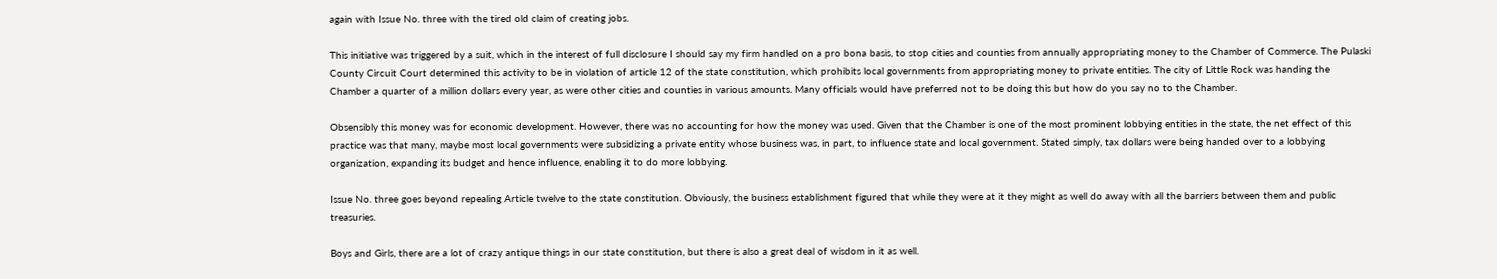again with Issue No. three with the tired old claim of creating jobs.

This initiative was triggered by a suit, which in the interest of full disclosure I should say my firm handled on a pro bona basis, to stop cities and counties from annually appropriating money to the Chamber of Commerce. The Pulaski County Circuit Court determined this activity to be in violation of article 12 of the state constitution, which prohibits local governments from appropriating money to private entities. The city of Little Rock was handing the Chamber a quarter of a million dollars every year, as were other cities and counties in various amounts. Many officials would have preferred not to be doing this but how do you say no to the Chamber.

Obsensibly this money was for economic development. However, there was no accounting for how the money was used. Given that the Chamber is one of the most prominent lobbying entities in the state, the net effect of this practice was that many, maybe most local governments were subsidizing a private entity whose business was, in part, to influence state and local government. Stated simply, tax dollars were being handed over to a lobbying organization, expanding its budget and hence influence, enabling it to do more lobbying.

Issue No. three goes beyond repealing Article twelve to the state constitution. Obviously, the business establishment figured that while they were at it they might as well do away with all the barriers between them and public treasuries.

Boys and Girls, there are a lot of crazy antique things in our state constitution, but there is also a great deal of wisdom in it as well.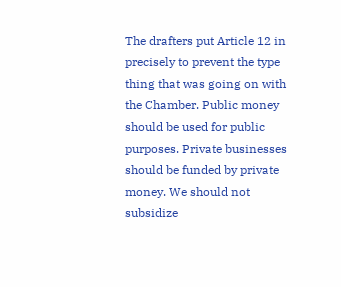The drafters put Article 12 in precisely to prevent the type thing that was going on with the Chamber. Public money should be used for public purposes. Private businesses should be funded by private money. We should not subsidize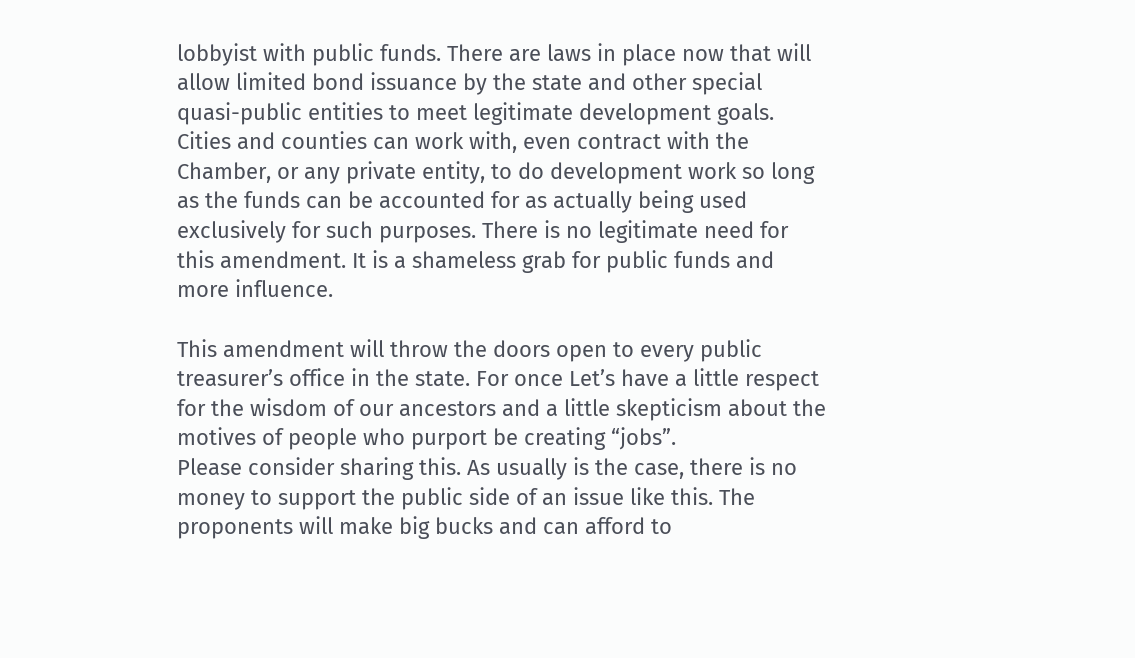lobbyist with public funds. There are laws in place now that will allow limited bond issuance by the state and other special quasi-public entities to meet legitimate development goals. Cities and counties can work with, even contract with the Chamber, or any private entity, to do development work so long as the funds can be accounted for as actually being used exclusively for such purposes. There is no legitimate need for this amendment. It is a shameless grab for public funds and more influence.

This amendment will throw the doors open to every public treasurer’s office in the state. For once Let’s have a little respect for the wisdom of our ancestors and a little skepticism about the motives of people who purport be creating “jobs”.
Please consider sharing this. As usually is the case, there is no money to support the public side of an issue like this. The proponents will make big bucks and can afford to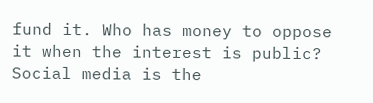fund it. Who has money to oppose it when the interest is public? Social media is the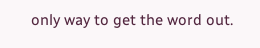only way to get the word out.